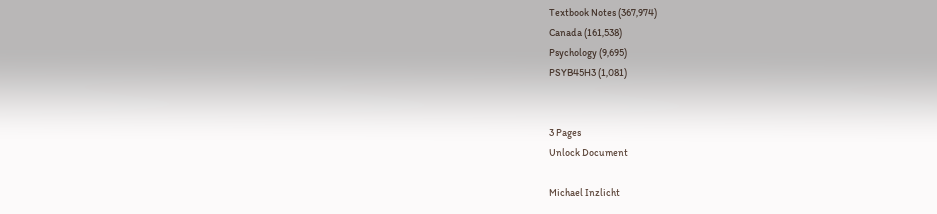Textbook Notes (367,974)
Canada (161,538)
Psychology (9,695)
PSYB45H3 (1,081)


3 Pages
Unlock Document

Michael Inzlicht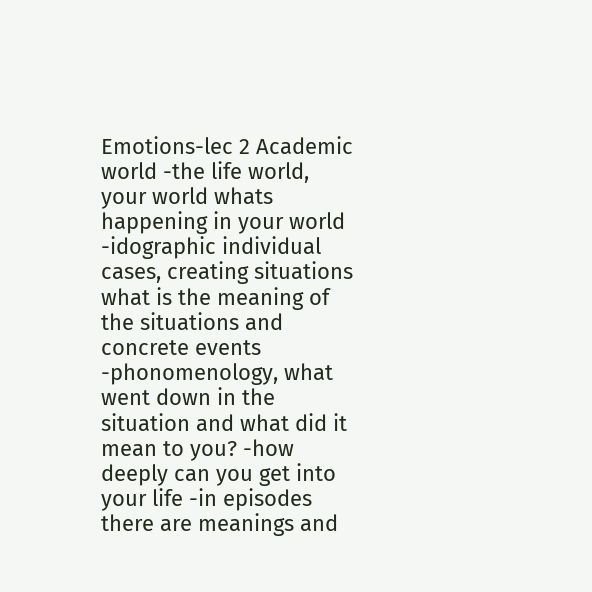Emotions-lec 2 Academic world -the life world, your world whats happening in your world -idographic individual cases, creating situations what is the meaning of the situations and concrete events -phonomenology, what went down in the situation and what did it mean to you? -how deeply can you get into your life -in episodes there are meanings and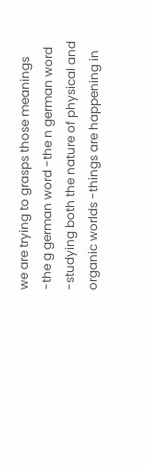we are trying to grasps those meanings -the g german word -the n german word -studying both the nature of physical and organic worlds -things are happening in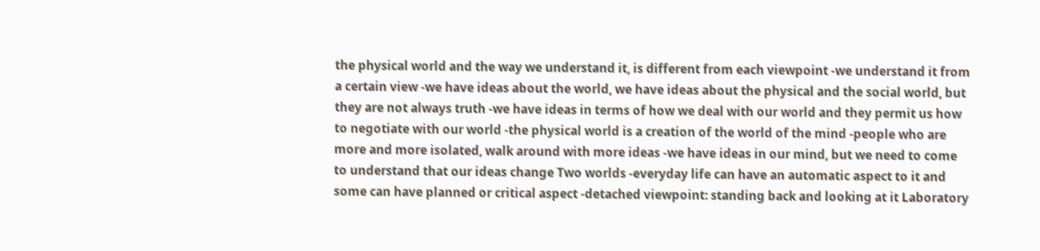the physical world and the way we understand it, is different from each viewpoint -we understand it from a certain view -we have ideas about the world, we have ideas about the physical and the social world, but they are not always truth -we have ideas in terms of how we deal with our world and they permit us how to negotiate with our world -the physical world is a creation of the world of the mind -people who are more and more isolated, walk around with more ideas -we have ideas in our mind, but we need to come to understand that our ideas change Two worlds -everyday life can have an automatic aspect to it and some can have planned or critical aspect -detached viewpoint: standing back and looking at it Laboratory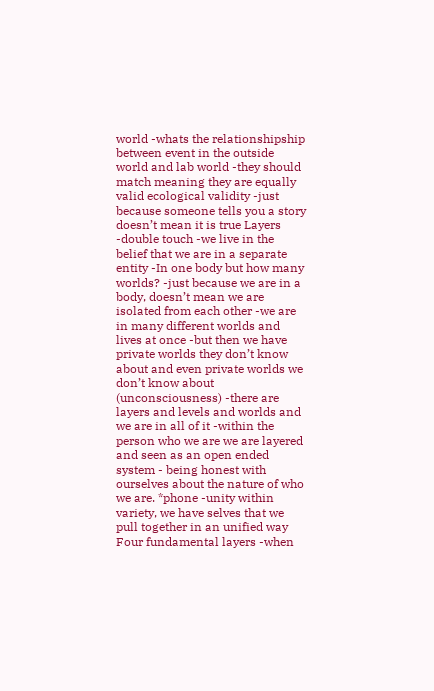world -whats the relationshipship between event in the outside world and lab world -they should match meaning they are equally valid ecological validity -just because someone tells you a story doesn’t mean it is true Layers -double touch -we live in the belief that we are in a separate entity -In one body but how many worlds? -just because we are in a body, doesn’t mean we are isolated from each other -we are in many different worlds and lives at once -but then we have private worlds they don’t know about and even private worlds we don’t know about (unconsciousness) -there are layers and levels and worlds and we are in all of it -within the person who we are we are layered and seen as an open ended system - being honest with ourselves about the nature of who we are. *phone -unity within variety, we have selves that we pull together in an unified way Four fundamental layers -when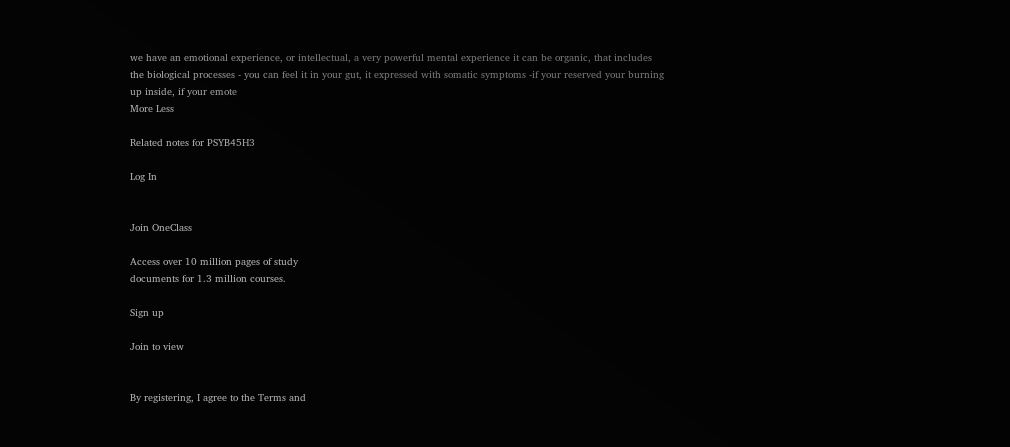we have an emotional experience, or intellectual, a very powerful mental experience it can be organic, that includes the biological processes - you can feel it in your gut, it expressed with somatic symptoms -if your reserved your burning up inside, if your emote
More Less

Related notes for PSYB45H3

Log In


Join OneClass

Access over 10 million pages of study
documents for 1.3 million courses.

Sign up

Join to view


By registering, I agree to the Terms and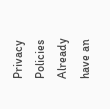Privacy Policies
Already have an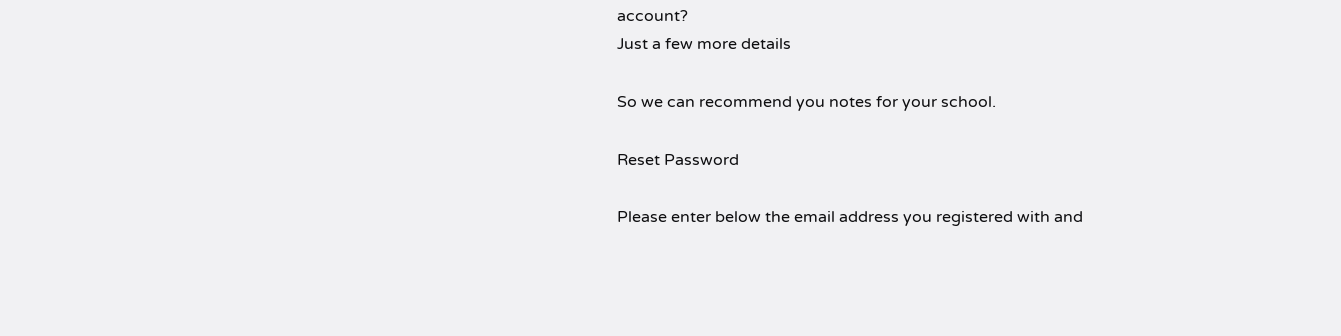account?
Just a few more details

So we can recommend you notes for your school.

Reset Password

Please enter below the email address you registered with and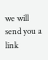we will send you a link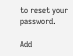to reset your password.

Add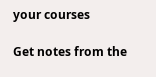your courses

Get notes from the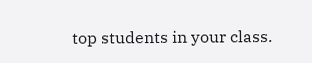top students in your class.